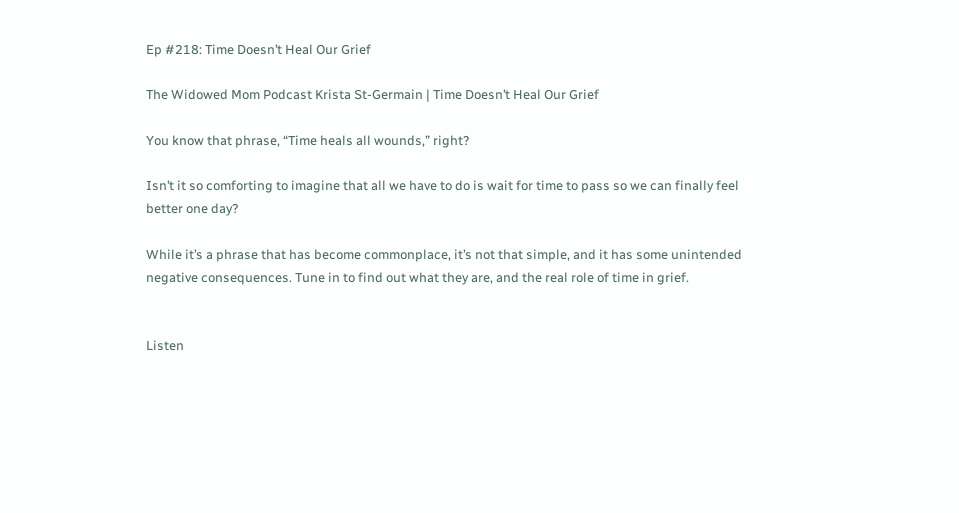Ep #218: Time Doesn’t Heal Our Grief

The Widowed Mom Podcast Krista St-Germain | Time Doesn’t Heal Our Grief

You know that phrase, “Time heals all wounds,” right?

Isn’t it so comforting to imagine that all we have to do is wait for time to pass so we can finally feel better one day?

While it’s a phrase that has become commonplace, it’s not that simple, and it has some unintended negative consequences. Tune in to find out what they are, and the real role of time in grief.


Listen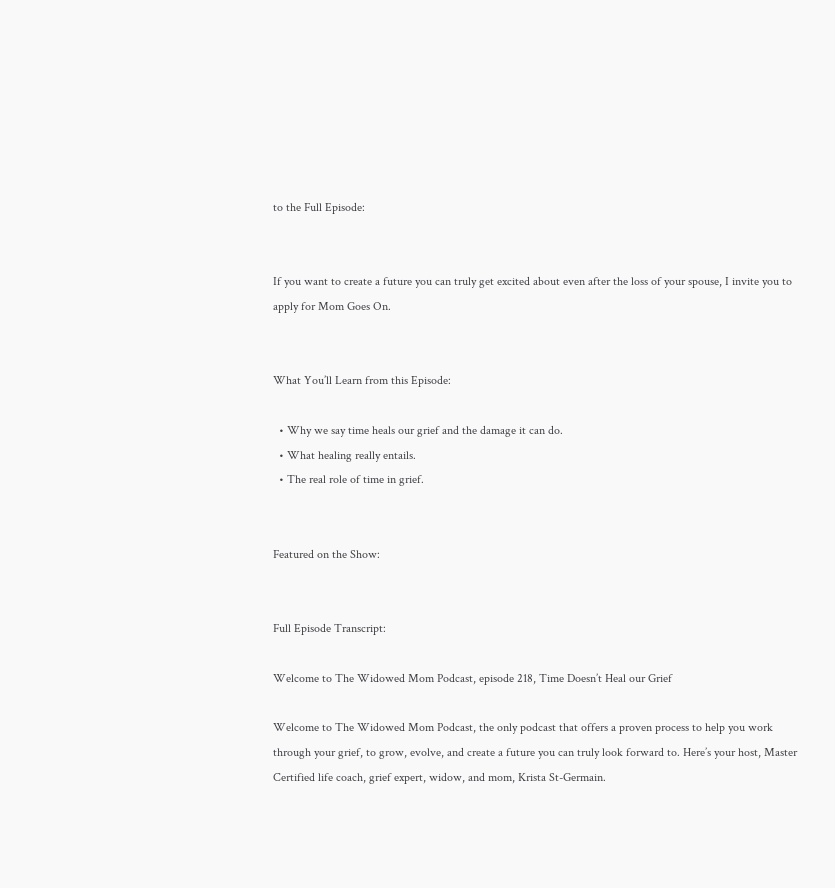to the Full Episode:


If you want to create a future you can truly get excited about even after the loss of your spouse, I invite you to apply for Mom Goes On.


What You’ll Learn from this Episode:

  • Why we say time heals our grief and the damage it can do.
  • What healing really entails.
  • The real role of time in grief.


Featured on the Show:


Full Episode Transcript:

Welcome to The Widowed Mom Podcast, episode 218, Time Doesn’t Heal our Grief

Welcome to The Widowed Mom Podcast, the only podcast that offers a proven process to help you work through your grief, to grow, evolve, and create a future you can truly look forward to. Here’s your host, Master Certified life coach, grief expert, widow, and mom, Krista St-Germain.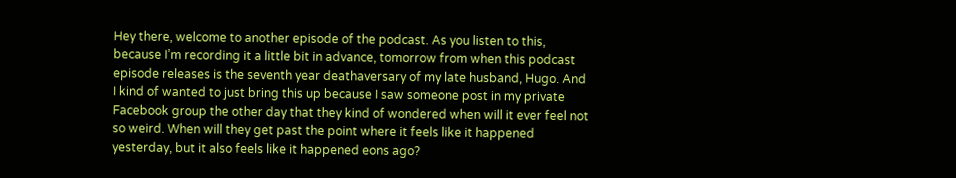Hey there, welcome to another episode of the podcast. As you listen to this, because I’m recording it a little bit in advance, tomorrow from when this podcast episode releases is the seventh year deathaversary of my late husband, Hugo. And I kind of wanted to just bring this up because I saw someone post in my private Facebook group the other day that they kind of wondered when will it ever feel not so weird. When will they get past the point where it feels like it happened yesterday, but it also feels like it happened eons ago?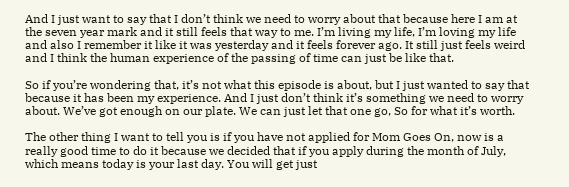And I just want to say that I don’t think we need to worry about that because here I am at the seven year mark and it still feels that way to me. I’m living my life, I’m loving my life and also I remember it like it was yesterday and it feels forever ago. It still just feels weird and I think the human experience of the passing of time can just be like that.

So if you’re wondering that, it’s not what this episode is about, but I just wanted to say that because it has been my experience. And I just don’t think it’s something we need to worry about. We’ve got enough on our plate. We can just let that one go, So for what it’s worth.

The other thing I want to tell you is if you have not applied for Mom Goes On, now is a really good time to do it because we decided that if you apply during the month of July, which means today is your last day. You will get just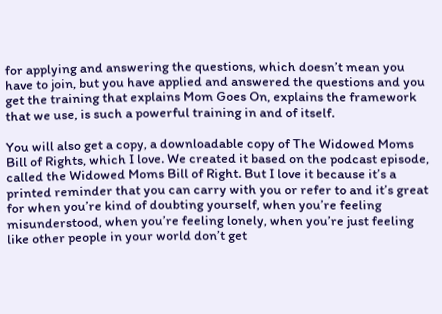for applying and answering the questions, which doesn’t mean you have to join, but you have applied and answered the questions and you get the training that explains Mom Goes On, explains the framework that we use, is such a powerful training in and of itself.

You will also get a copy, a downloadable copy of The Widowed Moms Bill of Rights, which I love. We created it based on the podcast episode, called the Widowed Moms Bill of Right. But I love it because it’s a printed reminder that you can carry with you or refer to and it’s great for when you’re kind of doubting yourself, when you’re feeling misunderstood, when you’re feeling lonely, when you’re just feeling like other people in your world don’t get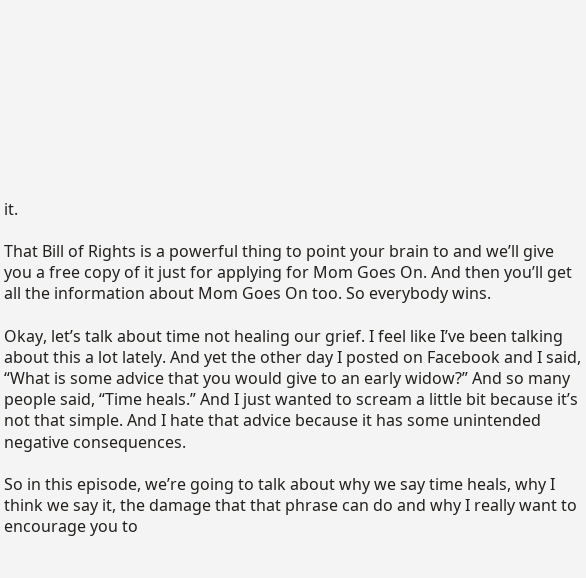it.

That Bill of Rights is a powerful thing to point your brain to and we’ll give you a free copy of it just for applying for Mom Goes On. And then you’ll get all the information about Mom Goes On too. So everybody wins.

Okay, let’s talk about time not healing our grief. I feel like I’ve been talking about this a lot lately. And yet the other day I posted on Facebook and I said, “What is some advice that you would give to an early widow?” And so many people said, “Time heals.” And I just wanted to scream a little bit because it’s not that simple. And I hate that advice because it has some unintended negative consequences.

So in this episode, we’re going to talk about why we say time heals, why I think we say it, the damage that that phrase can do and why I really want to encourage you to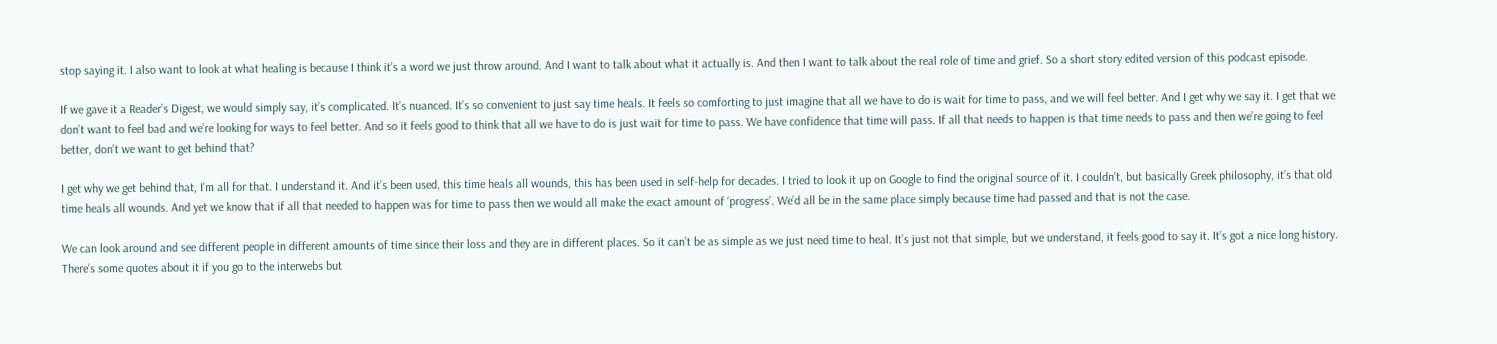stop saying it. I also want to look at what healing is because I think it’s a word we just throw around. And I want to talk about what it actually is. And then I want to talk about the real role of time and grief. So a short story edited version of this podcast episode.

If we gave it a Reader’s Digest, we would simply say, it’s complicated. It’s nuanced. It’s so convenient to just say time heals. It feels so comforting to just imagine that all we have to do is wait for time to pass, and we will feel better. And I get why we say it. I get that we don’t want to feel bad and we’re looking for ways to feel better. And so it feels good to think that all we have to do is just wait for time to pass. We have confidence that time will pass. If all that needs to happen is that time needs to pass and then we’re going to feel better, don’t we want to get behind that?

I get why we get behind that, I’m all for that. I understand it. And it’s been used, this time heals all wounds, this has been used in self-help for decades. I tried to look it up on Google to find the original source of it. I couldn’t, but basically Greek philosophy, it’s that old time heals all wounds. And yet we know that if all that needed to happen was for time to pass then we would all make the exact amount of ‘progress’. We’d all be in the same place simply because time had passed and that is not the case.

We can look around and see different people in different amounts of time since their loss and they are in different places. So it can’t be as simple as we just need time to heal. It’s just not that simple, but we understand, it feels good to say it. It’s got a nice long history. There’s some quotes about it if you go to the interwebs but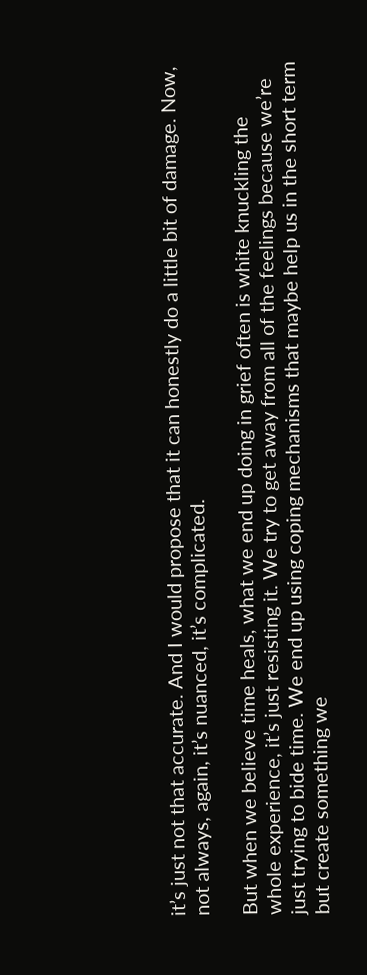it’s just not that accurate. And I would propose that it can honestly do a little bit of damage. Now, not always, again, it’s nuanced, it’s complicated.

But when we believe time heals, what we end up doing in grief often is white knuckling the whole experience, it’s just resisting it. We try to get away from all of the feelings because we’re just trying to bide time. We end up using coping mechanisms that maybe help us in the short term but create something we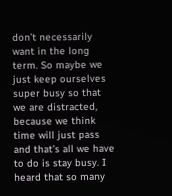don’t necessarily want in the long term. So maybe we just keep ourselves super busy so that we are distracted, because we think time will just pass and that’s all we have to do is stay busy. I heard that so many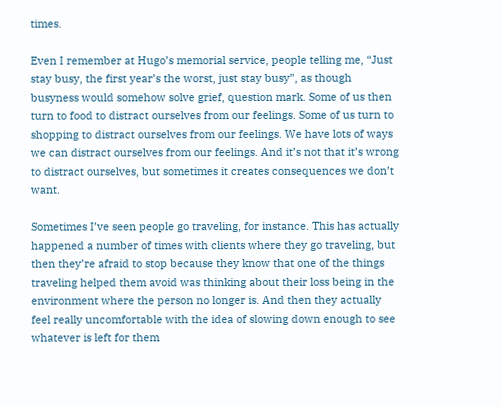times.

Even I remember at Hugo’s memorial service, people telling me, “Just stay busy, the first year’s the worst, just stay busy”, as though busyness would somehow solve grief, question mark. Some of us then turn to food to distract ourselves from our feelings. Some of us turn to shopping to distract ourselves from our feelings. We have lots of ways we can distract ourselves from our feelings. And it’s not that it’s wrong to distract ourselves, but sometimes it creates consequences we don’t want.

Sometimes I’ve seen people go traveling, for instance. This has actually happened a number of times with clients where they go traveling, but then they’re afraid to stop because they know that one of the things traveling helped them avoid was thinking about their loss being in the environment where the person no longer is. And then they actually feel really uncomfortable with the idea of slowing down enough to see whatever is left for them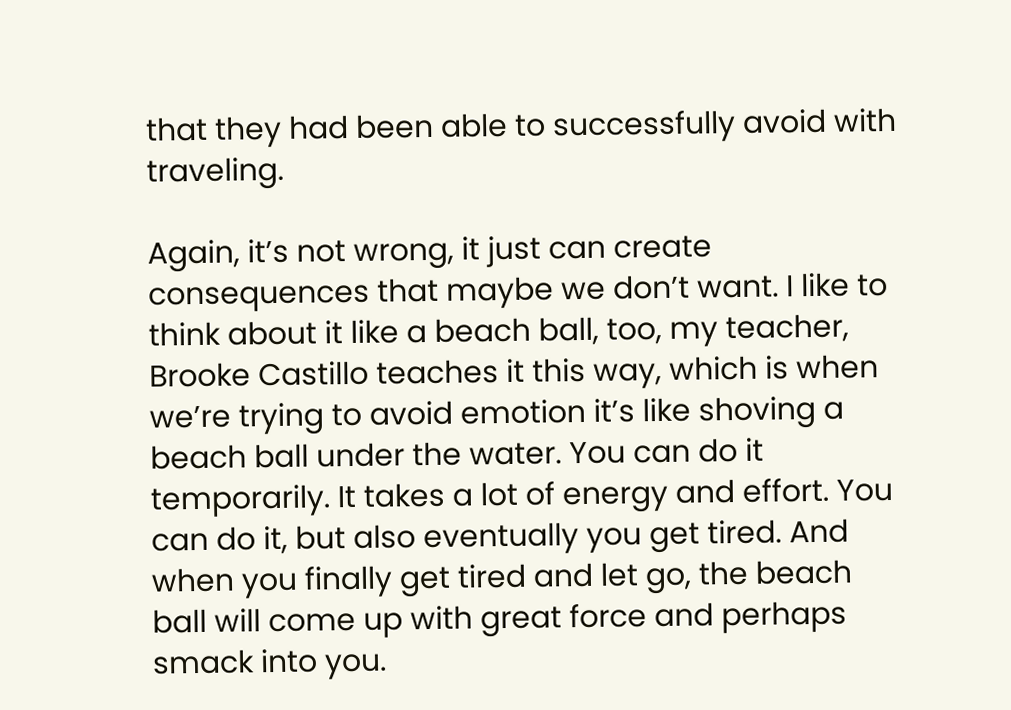that they had been able to successfully avoid with traveling.

Again, it’s not wrong, it just can create consequences that maybe we don’t want. I like to think about it like a beach ball, too, my teacher, Brooke Castillo teaches it this way, which is when we’re trying to avoid emotion it’s like shoving a beach ball under the water. You can do it temporarily. It takes a lot of energy and effort. You can do it, but also eventually you get tired. And when you finally get tired and let go, the beach ball will come up with great force and perhaps smack into you.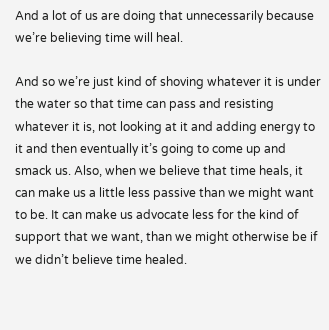And a lot of us are doing that unnecessarily because we’re believing time will heal.

And so we’re just kind of shoving whatever it is under the water so that time can pass and resisting whatever it is, not looking at it and adding energy to it and then eventually it’s going to come up and smack us. Also, when we believe that time heals, it can make us a little less passive than we might want to be. It can make us advocate less for the kind of support that we want, than we might otherwise be if we didn’t believe time healed.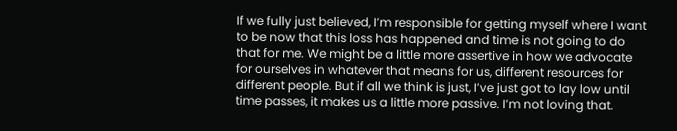If we fully just believed, I’m responsible for getting myself where I want to be now that this loss has happened and time is not going to do that for me. We might be a little more assertive in how we advocate for ourselves in whatever that means for us, different resources for different people. But if all we think is just, I’ve just got to lay low until time passes, it makes us a little more passive. I’m not loving that.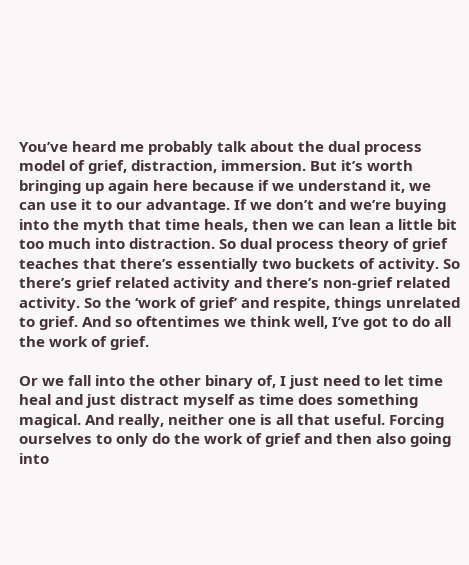You’ve heard me probably talk about the dual process model of grief, distraction, immersion. But it’s worth bringing up again here because if we understand it, we can use it to our advantage. If we don’t and we’re buying into the myth that time heals, then we can lean a little bit too much into distraction. So dual process theory of grief teaches that there’s essentially two buckets of activity. So there’s grief related activity and there’s non-grief related activity. So the ‘work of grief’ and respite, things unrelated to grief. And so oftentimes we think well, I’ve got to do all the work of grief.

Or we fall into the other binary of, I just need to let time heal and just distract myself as time does something magical. And really, neither one is all that useful. Forcing ourselves to only do the work of grief and then also going into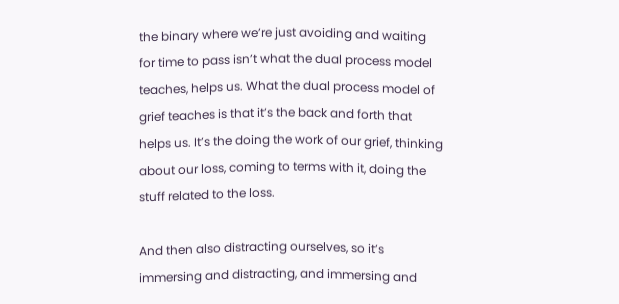the binary where we’re just avoiding and waiting for time to pass isn’t what the dual process model teaches, helps us. What the dual process model of grief teaches is that it’s the back and forth that helps us. It’s the doing the work of our grief, thinking about our loss, coming to terms with it, doing the stuff related to the loss.

And then also distracting ourselves, so it’s immersing and distracting, and immersing and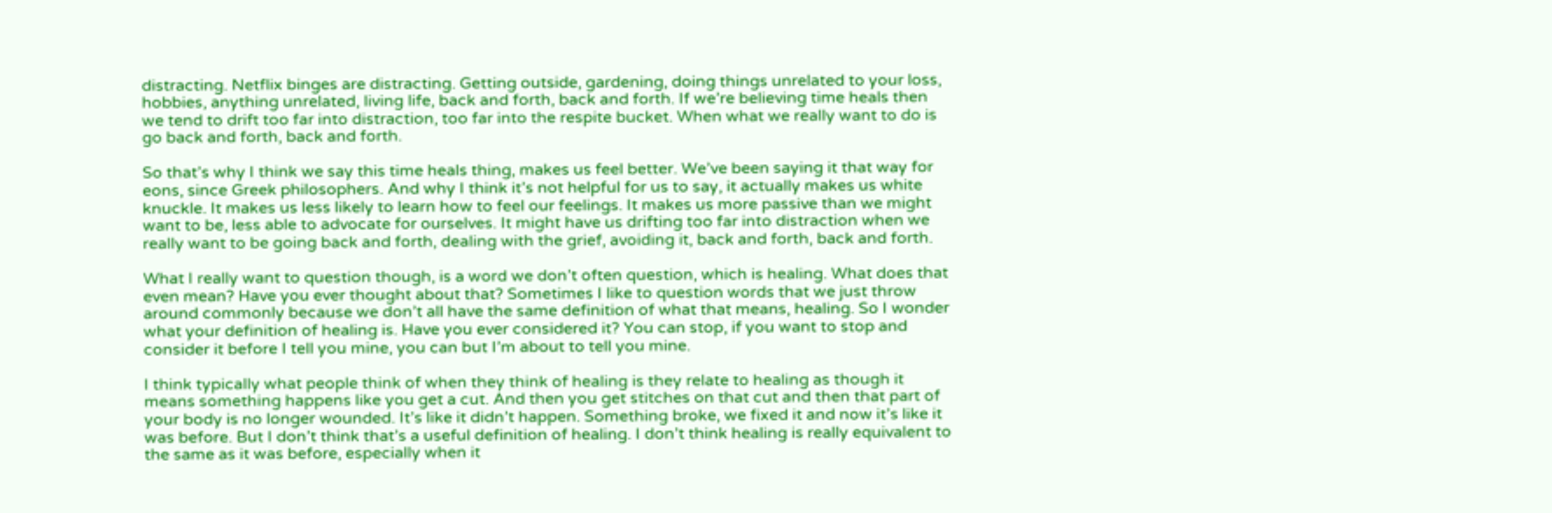distracting. Netflix binges are distracting. Getting outside, gardening, doing things unrelated to your loss, hobbies, anything unrelated, living life, back and forth, back and forth. If we’re believing time heals then we tend to drift too far into distraction, too far into the respite bucket. When what we really want to do is go back and forth, back and forth.

So that’s why I think we say this time heals thing, makes us feel better. We’ve been saying it that way for eons, since Greek philosophers. And why I think it’s not helpful for us to say, it actually makes us white knuckle. It makes us less likely to learn how to feel our feelings. It makes us more passive than we might want to be, less able to advocate for ourselves. It might have us drifting too far into distraction when we really want to be going back and forth, dealing with the grief, avoiding it, back and forth, back and forth.

What I really want to question though, is a word we don’t often question, which is healing. What does that even mean? Have you ever thought about that? Sometimes I like to question words that we just throw around commonly because we don’t all have the same definition of what that means, healing. So I wonder what your definition of healing is. Have you ever considered it? You can stop, if you want to stop and consider it before I tell you mine, you can but I’m about to tell you mine.

I think typically what people think of when they think of healing is they relate to healing as though it means something happens like you get a cut. And then you get stitches on that cut and then that part of your body is no longer wounded. It’s like it didn’t happen. Something broke, we fixed it and now it’s like it was before. But I don’t think that’s a useful definition of healing. I don’t think healing is really equivalent to the same as it was before, especially when it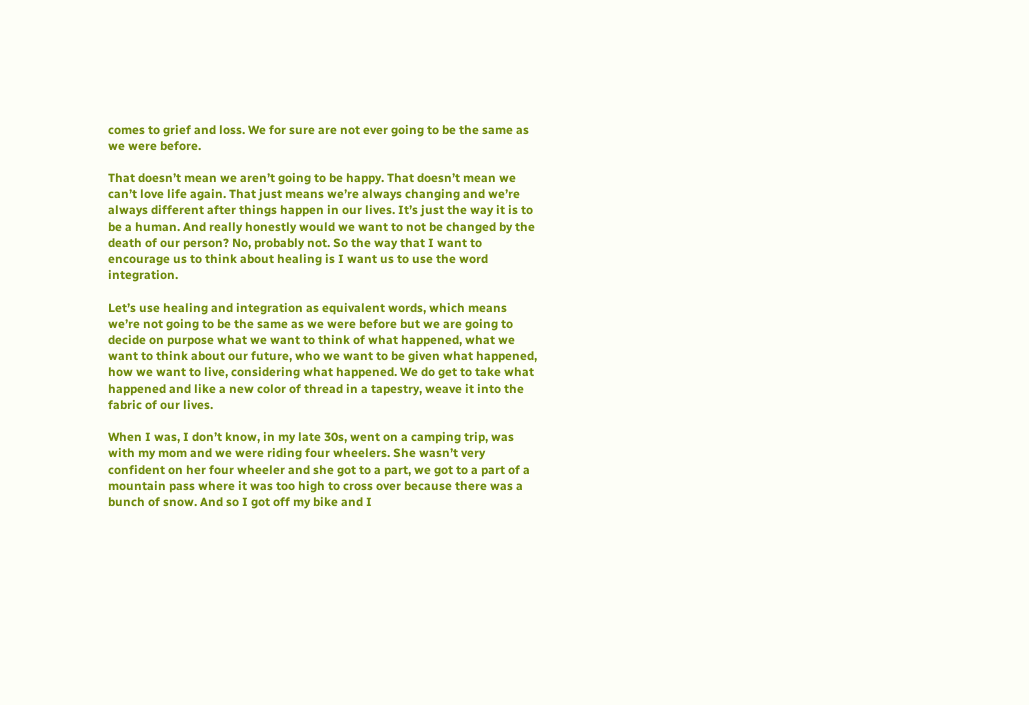comes to grief and loss. We for sure are not ever going to be the same as we were before.

That doesn’t mean we aren’t going to be happy. That doesn’t mean we can’t love life again. That just means we’re always changing and we’re always different after things happen in our lives. It’s just the way it is to be a human. And really honestly would we want to not be changed by the death of our person? No, probably not. So the way that I want to encourage us to think about healing is I want us to use the word integration.

Let’s use healing and integration as equivalent words, which means we’re not going to be the same as we were before but we are going to decide on purpose what we want to think of what happened, what we want to think about our future, who we want to be given what happened, how we want to live, considering what happened. We do get to take what happened and like a new color of thread in a tapestry, weave it into the fabric of our lives.

When I was, I don’t know, in my late 30s, went on a camping trip, was with my mom and we were riding four wheelers. She wasn’t very confident on her four wheeler and she got to a part, we got to a part of a mountain pass where it was too high to cross over because there was a bunch of snow. And so I got off my bike and I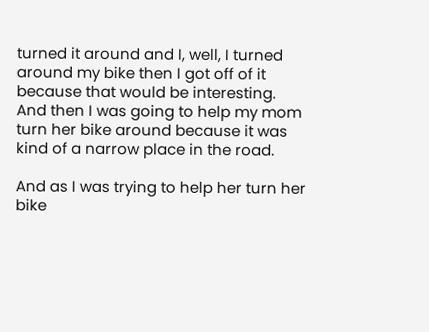turned it around and I, well, I turned around my bike then I got off of it because that would be interesting. And then I was going to help my mom turn her bike around because it was kind of a narrow place in the road.

And as I was trying to help her turn her bike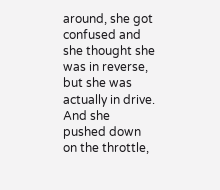around, she got confused and she thought she was in reverse, but she was actually in drive. And she pushed down on the throttle,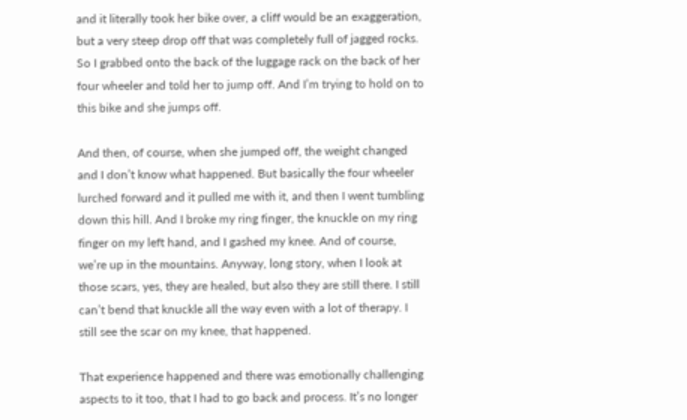and it literally took her bike over, a cliff would be an exaggeration, but a very steep drop off that was completely full of jagged rocks. So I grabbed onto the back of the luggage rack on the back of her four wheeler and told her to jump off. And I’m trying to hold on to this bike and she jumps off.

And then, of course, when she jumped off, the weight changed and I don’t know what happened. But basically the four wheeler lurched forward and it pulled me with it, and then I went tumbling down this hill. And I broke my ring finger, the knuckle on my ring finger on my left hand, and I gashed my knee. And of course, we’re up in the mountains. Anyway, long story, when I look at those scars, yes, they are healed, but also they are still there. I still can’t bend that knuckle all the way even with a lot of therapy. I still see the scar on my knee, that happened.

That experience happened and there was emotionally challenging aspects to it too, that I had to go back and process. It’s no longer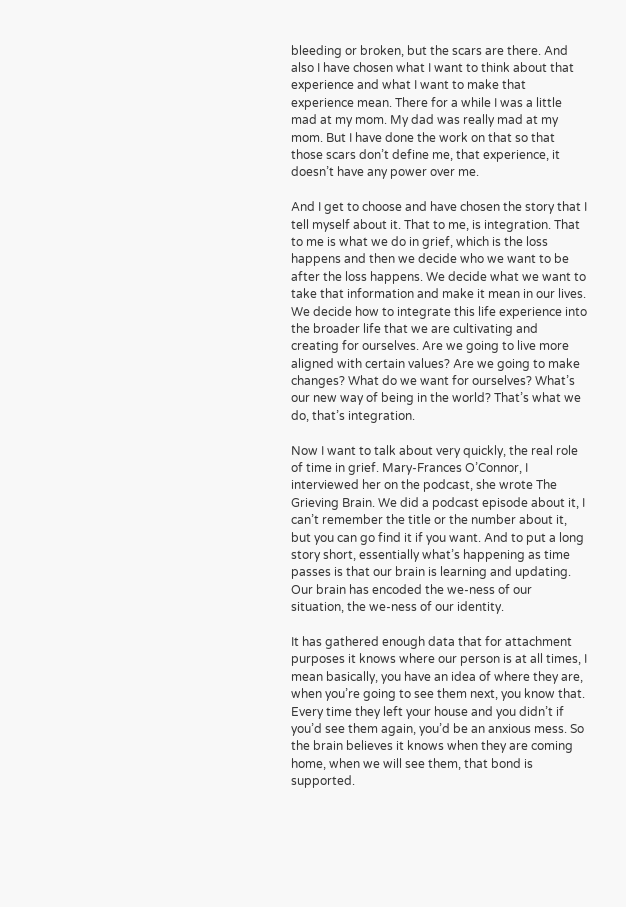bleeding or broken, but the scars are there. And also I have chosen what I want to think about that experience and what I want to make that experience mean. There for a while I was a little mad at my mom. My dad was really mad at my mom. But I have done the work on that so that those scars don’t define me, that experience, it doesn’t have any power over me.

And I get to choose and have chosen the story that I tell myself about it. That to me, is integration. That to me is what we do in grief, which is the loss happens and then we decide who we want to be after the loss happens. We decide what we want to take that information and make it mean in our lives. We decide how to integrate this life experience into the broader life that we are cultivating and creating for ourselves. Are we going to live more aligned with certain values? Are we going to make changes? What do we want for ourselves? What’s our new way of being in the world? That’s what we do, that’s integration.

Now I want to talk about very quickly, the real role of time in grief. Mary-Frances O’Connor, I interviewed her on the podcast, she wrote The Grieving Brain. We did a podcast episode about it, I can’t remember the title or the number about it, but you can go find it if you want. And to put a long story short, essentially what’s happening as time passes is that our brain is learning and updating. Our brain has encoded the we-ness of our situation, the we-ness of our identity.

It has gathered enough data that for attachment purposes it knows where our person is at all times, I mean basically, you have an idea of where they are, when you’re going to see them next, you know that. Every time they left your house and you didn’t if you’d see them again, you’d be an anxious mess. So the brain believes it knows when they are coming home, when we will see them, that bond is supported.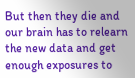But then they die and our brain has to relearn the new data and get enough exposures to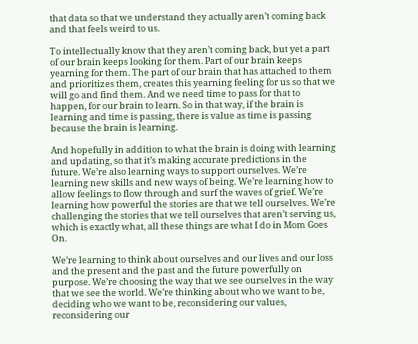that data so that we understand they actually aren’t coming back and that feels weird to us.

To intellectually know that they aren’t coming back, but yet a part of our brain keeps looking for them. Part of our brain keeps yearning for them. The part of our brain that has attached to them and prioritizes them, creates this yearning feeling for us so that we will go and find them. And we need time to pass for that to happen, for our brain to learn. So in that way, if the brain is learning and time is passing, there is value as time is passing because the brain is learning.

And hopefully in addition to what the brain is doing with learning and updating, so that it’s making accurate predictions in the future. We’re also learning ways to support ourselves. We’re learning new skills and new ways of being. We’re learning how to allow feelings to flow through and surf the waves of grief. We’re learning how powerful the stories are that we tell ourselves. We’re challenging the stories that we tell ourselves that aren’t serving us, which is exactly what, all these things are what I do in Mom Goes On.

We’re learning to think about ourselves and our lives and our loss and the present and the past and the future powerfully on purpose. We’re choosing the way that we see ourselves in the way that we see the world. We’re thinking about who we want to be, deciding who we want to be, reconsidering our values, reconsidering our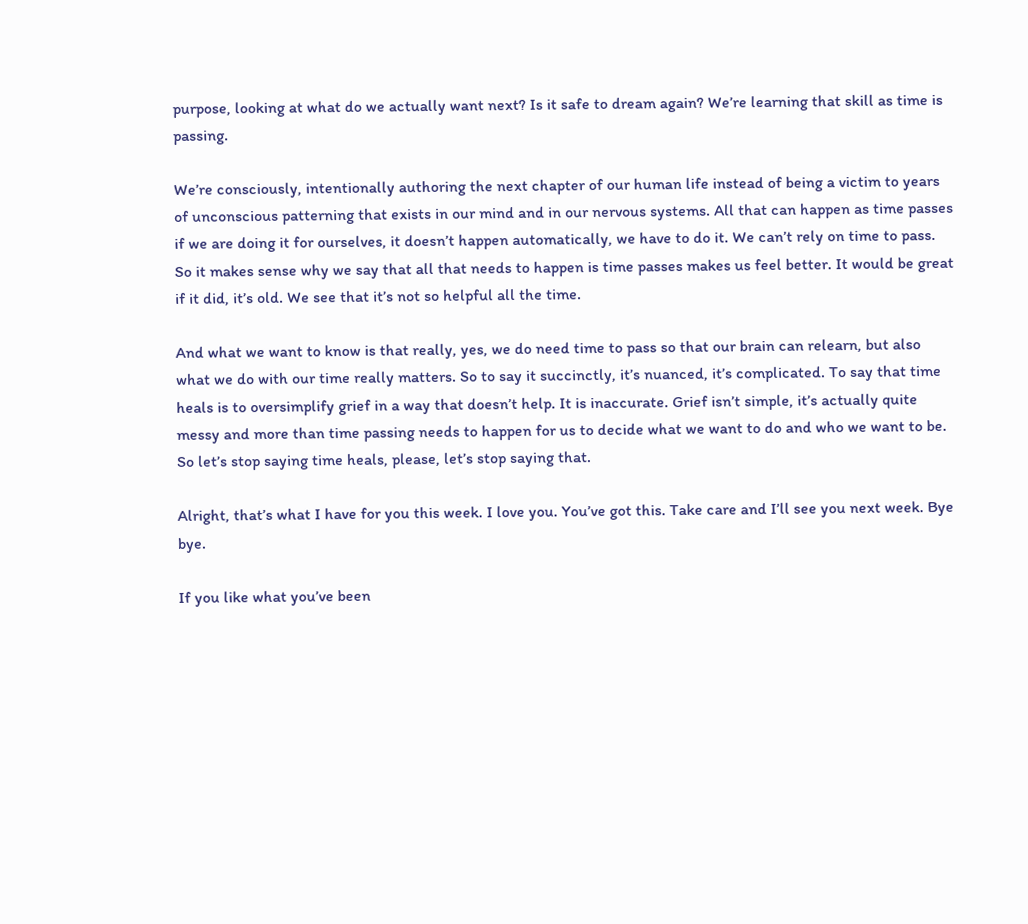purpose, looking at what do we actually want next? Is it safe to dream again? We’re learning that skill as time is passing.

We’re consciously, intentionally authoring the next chapter of our human life instead of being a victim to years of unconscious patterning that exists in our mind and in our nervous systems. All that can happen as time passes if we are doing it for ourselves, it doesn’t happen automatically, we have to do it. We can’t rely on time to pass. So it makes sense why we say that all that needs to happen is time passes makes us feel better. It would be great if it did, it’s old. We see that it’s not so helpful all the time.

And what we want to know is that really, yes, we do need time to pass so that our brain can relearn, but also what we do with our time really matters. So to say it succinctly, it’s nuanced, it’s complicated. To say that time heals is to oversimplify grief in a way that doesn’t help. It is inaccurate. Grief isn’t simple, it’s actually quite messy and more than time passing needs to happen for us to decide what we want to do and who we want to be. So let’s stop saying time heals, please, let’s stop saying that.

Alright, that’s what I have for you this week. I love you. You’ve got this. Take care and I’ll see you next week. Bye bye.

If you like what you’ve been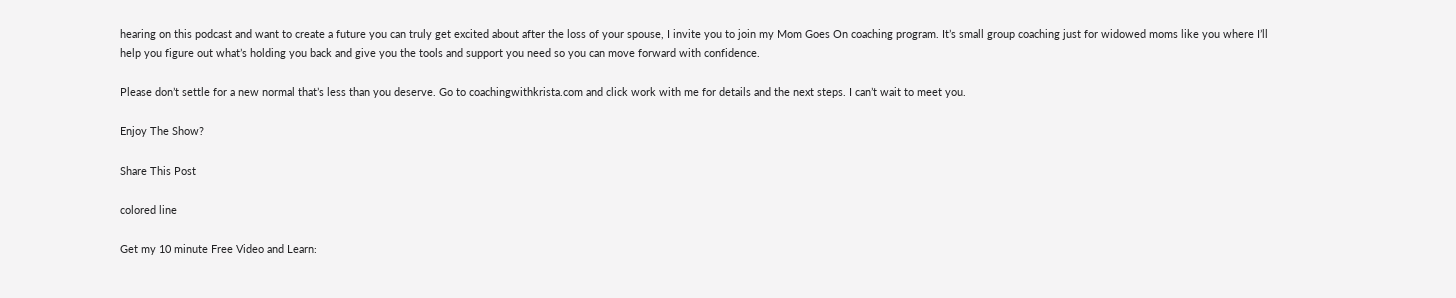hearing on this podcast and want to create a future you can truly get excited about after the loss of your spouse, I invite you to join my Mom Goes On coaching program. It’s small group coaching just for widowed moms like you where I’ll help you figure out what’s holding you back and give you the tools and support you need so you can move forward with confidence.

Please don’t settle for a new normal that’s less than you deserve. Go to coachingwithkrista.com and click work with me for details and the next steps. I can’t wait to meet you.

Enjoy The Show?

Share This Post

colored line

Get my 10 minute Free Video and Learn: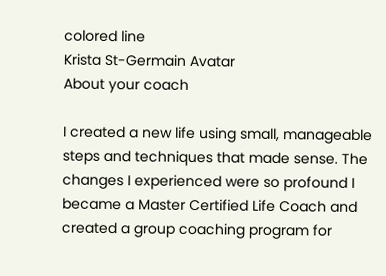colored line
Krista St-Germain Avatar
About your coach

I created a new life using small, manageable steps and techniques that made sense. The changes I experienced were so profound I became a Master Certified Life Coach and created a group coaching program for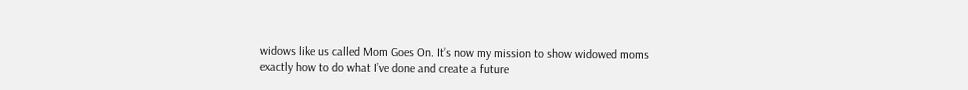widows like us called Mom Goes On. It’s now my mission to show widowed moms exactly how to do what I’ve done and create a future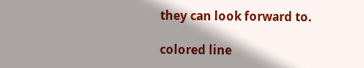they can look forward to.

colored line